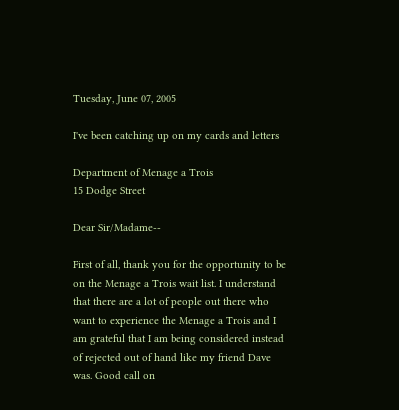Tuesday, June 07, 2005

I've been catching up on my cards and letters

Department of Menage a Trois
15 Dodge Street

Dear Sir/Madame--

First of all, thank you for the opportunity to be on the Menage a Trois wait list. I understand that there are a lot of people out there who want to experience the Menage a Trois and I am grateful that I am being considered instead of rejected out of hand like my friend Dave was. Good call on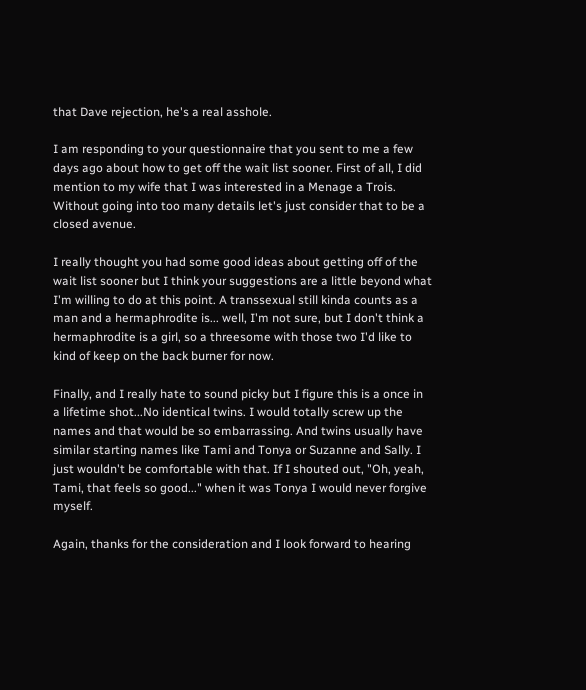that Dave rejection, he's a real asshole.

I am responding to your questionnaire that you sent to me a few days ago about how to get off the wait list sooner. First of all, I did mention to my wife that I was interested in a Menage a Trois. Without going into too many details let's just consider that to be a closed avenue.

I really thought you had some good ideas about getting off of the wait list sooner but I think your suggestions are a little beyond what I'm willing to do at this point. A transsexual still kinda counts as a man and a hermaphrodite is... well, I'm not sure, but I don't think a hermaphrodite is a girl, so a threesome with those two I'd like to kind of keep on the back burner for now.

Finally, and I really hate to sound picky but I figure this is a once in a lifetime shot...No identical twins. I would totally screw up the names and that would be so embarrassing. And twins usually have similar starting names like Tami and Tonya or Suzanne and Sally. I just wouldn't be comfortable with that. If I shouted out, "Oh, yeah, Tami, that feels so good..." when it was Tonya I would never forgive myself.

Again, thanks for the consideration and I look forward to hearing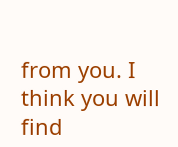from you. I think you will find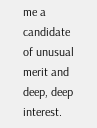me a candidate of unusual merit and deep, deep interest.